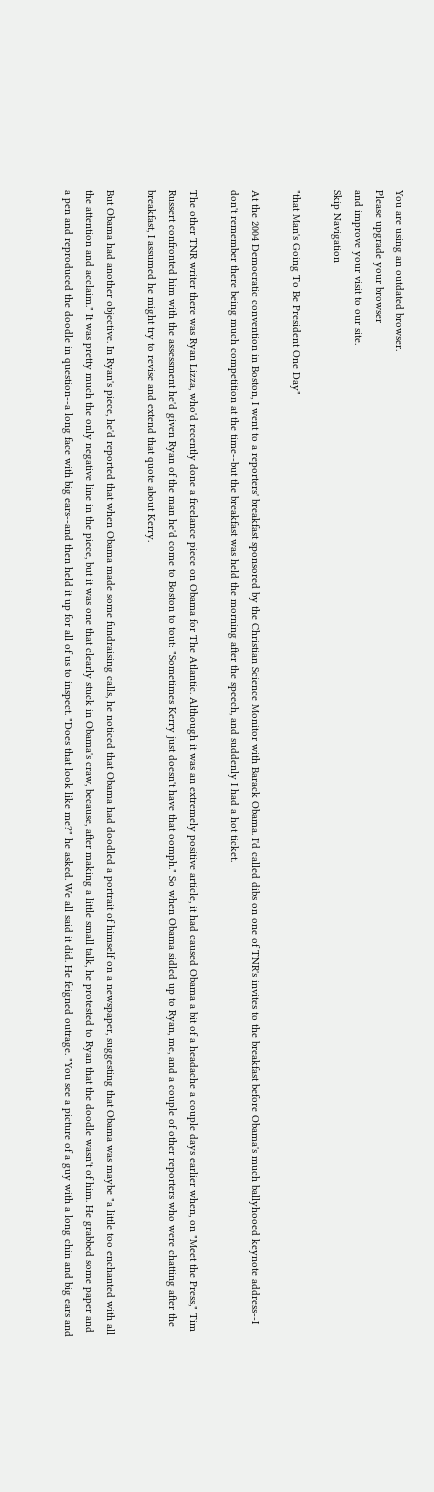You are using an outdated browser.
Please upgrade your browser
and improve your visit to our site.
Skip Navigation

"that Man's Going To Be President One Day"

At the 2004 Democratic convention in Boston, I went to a reporters' breakfast sponsored by the Christian Science Monitor with Barack Obama. I'd called dibs on one of TNR's invites to the breakfast before Obama's much ballyhooed keynote address--I don't remember there being much competition at the time--but the breakfast was held the morning after the speech, and suddenly I had a hot ticket.

The other TNR writer there was Ryan Lizza, who'd recently done a freelance piece on Obama for The Atlantic. Although it was an extremely positive article, it had caused Obama a bit of a headache a couple days earlier when, on "Meet the Press," Tim Russert confronted him with the assessment he'd given Ryan of the man he'd come to Boston to tout: "Sometimes Kerry just doesn't have that oomph." So when Obama sidled up to Ryan, me, and a couple of other reporters who were chatting after the breakfast, I assumed he might try to revise and extend that quote about Kerry.

But Obama had another objective. In Ryan's piece, he'd reported that when Obama made some fundraising calls, he noticed that Obama had doodled a portrait of himself on a newspaper, suggesting that Obama was maybe "a little too enchanted with all the attention and acclaim." It was pretty much the only negative line in the piece, but it was one that clearly stuck in Obama's craw, because, after making a little small talk, he protested to Ryan that the doodle wasn't of him. He grabbed some paper and a pen and reproduced the doodle in question--a long face with big ears--and then held it up for all of us to inspect. "Does that look like me?" he asked. We all said it did. He feigned outrage. "You see a picture of a guy with a long chin and big ears and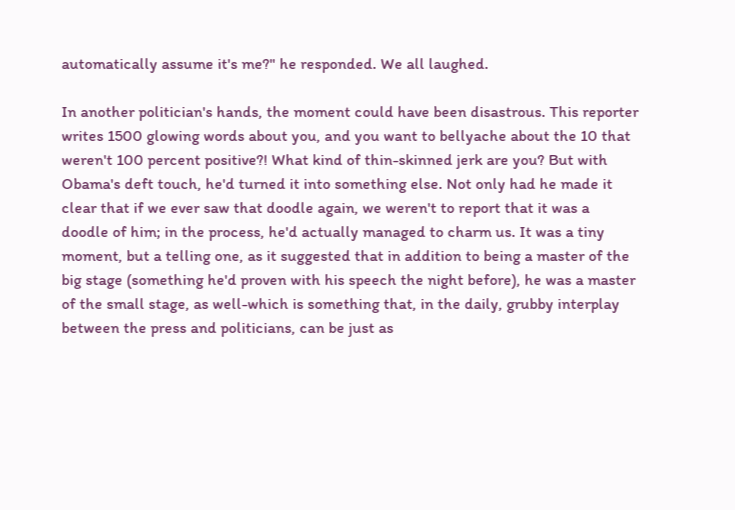automatically assume it's me?" he responded. We all laughed.

In another politician's hands, the moment could have been disastrous. This reporter writes 1500 glowing words about you, and you want to bellyache about the 10 that weren't 100 percent positive?! What kind of thin-skinned jerk are you? But with Obama's deft touch, he'd turned it into something else. Not only had he made it clear that if we ever saw that doodle again, we weren't to report that it was a doodle of him; in the process, he'd actually managed to charm us. It was a tiny moment, but a telling one, as it suggested that in addition to being a master of the big stage (something he'd proven with his speech the night before), he was a master of the small stage, as well-which is something that, in the daily, grubby interplay between the press and politicians, can be just as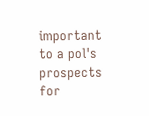important to a pol's prospects for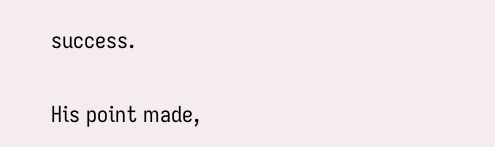success.

His point made,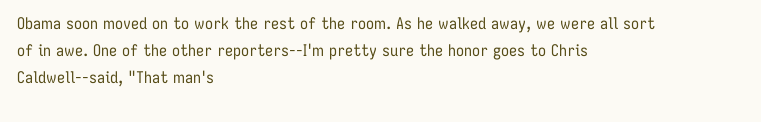Obama soon moved on to work the rest of the room. As he walked away, we were all sort of in awe. One of the other reporters--I'm pretty sure the honor goes to Chris Caldwell--said, "That man's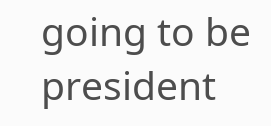going to be president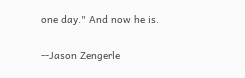one day." And now he is.

--Jason Zengerle